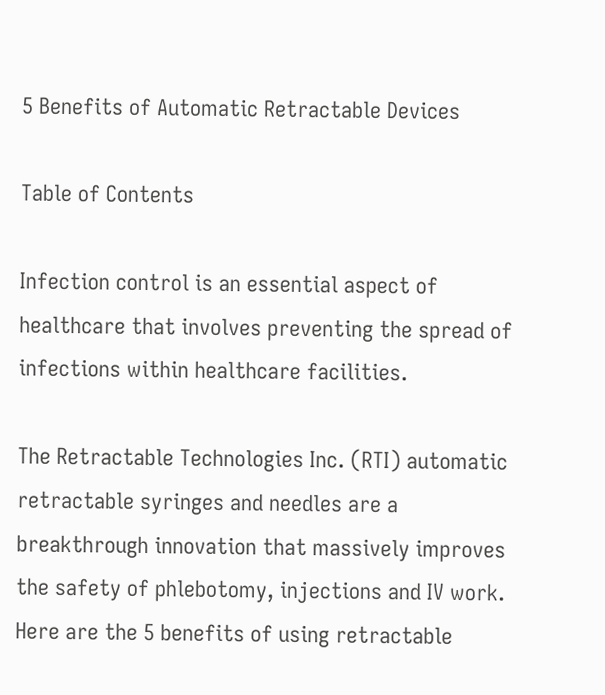5 Benefits of Automatic Retractable Devices

Table of Contents

Infection control is an essential aspect of healthcare that involves preventing the spread of infections within healthcare facilities.

The Retractable Technologies Inc. (RTI) automatic retractable syringes and needles are a breakthrough innovation that massively improves the safety of phlebotomy, injections and IV work. Here are the 5 benefits of using retractable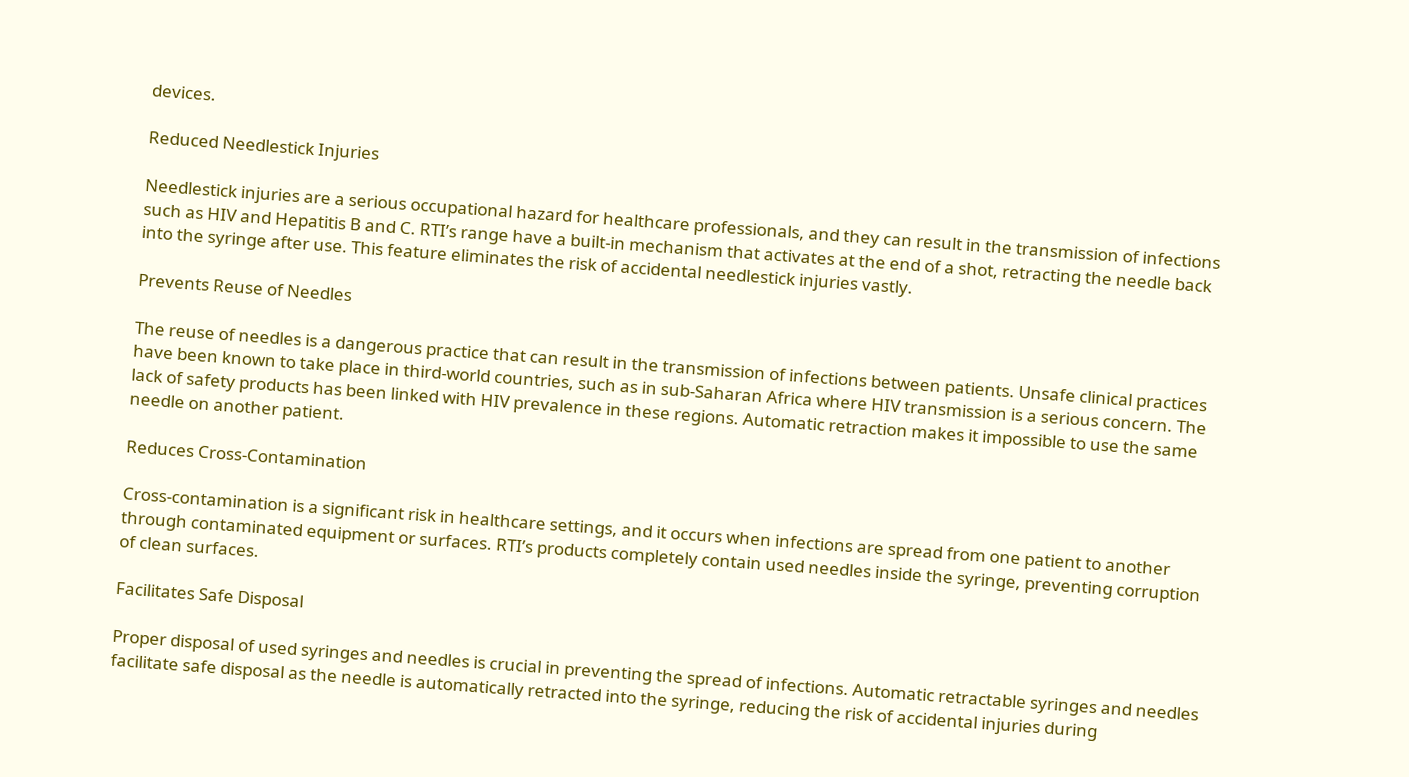devices.

Reduced Needlestick Injuries

Needlestick injuries are a serious occupational hazard for healthcare professionals, and they can result in the transmission of infections such as HIV and Hepatitis B and C. RTI’s range have a built-in mechanism that activates at the end of a shot, retracting the needle back into the syringe after use. This feature eliminates the risk of accidental needlestick injuries vastly.

Prevents Reuse of Needles

The reuse of needles is a dangerous practice that can result in the transmission of infections between patients. Unsafe clinical practices have been known to take place in third-world countries, such as in sub-Saharan Africa where HIV transmission is a serious concern. The lack of safety products has been linked with HIV prevalence in these regions. Automatic retraction makes it impossible to use the same needle on another patient.

Reduces Cross-Contamination

Cross-contamination is a significant risk in healthcare settings, and it occurs when infections are spread from one patient to another through contaminated equipment or surfaces. RTI’s products completely contain used needles inside the syringe, preventing corruption of clean surfaces.

Facilitates Safe Disposal

Proper disposal of used syringes and needles is crucial in preventing the spread of infections. Automatic retractable syringes and needles facilitate safe disposal as the needle is automatically retracted into the syringe, reducing the risk of accidental injuries during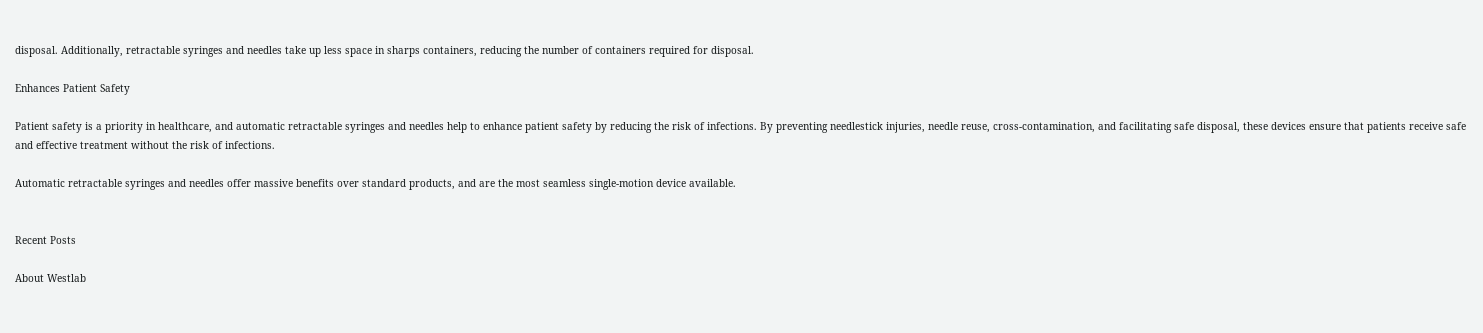disposal. Additionally, retractable syringes and needles take up less space in sharps containers, reducing the number of containers required for disposal.

Enhances Patient Safety

Patient safety is a priority in healthcare, and automatic retractable syringes and needles help to enhance patient safety by reducing the risk of infections. By preventing needlestick injuries, needle reuse, cross-contamination, and facilitating safe disposal, these devices ensure that patients receive safe and effective treatment without the risk of infections.

Automatic retractable syringes and needles offer massive benefits over standard products, and are the most seamless single-motion device available.


Recent Posts

About Westlab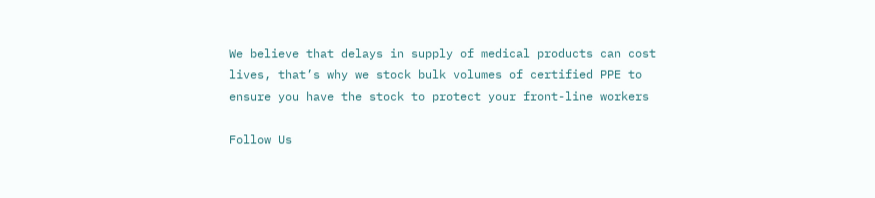We believe that delays in supply of medical products can cost lives, that’s why we stock bulk volumes of certified PPE to ensure you have the stock to protect your front-line workers

Follow Us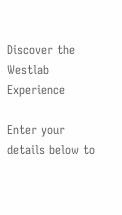Discover the Westlab Experience

Enter your details below to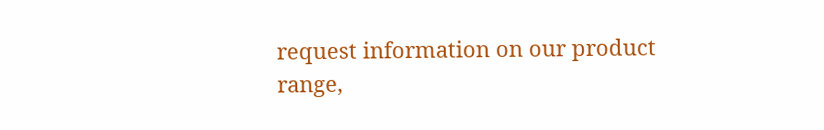request information on our product range,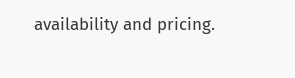availability and pricing.